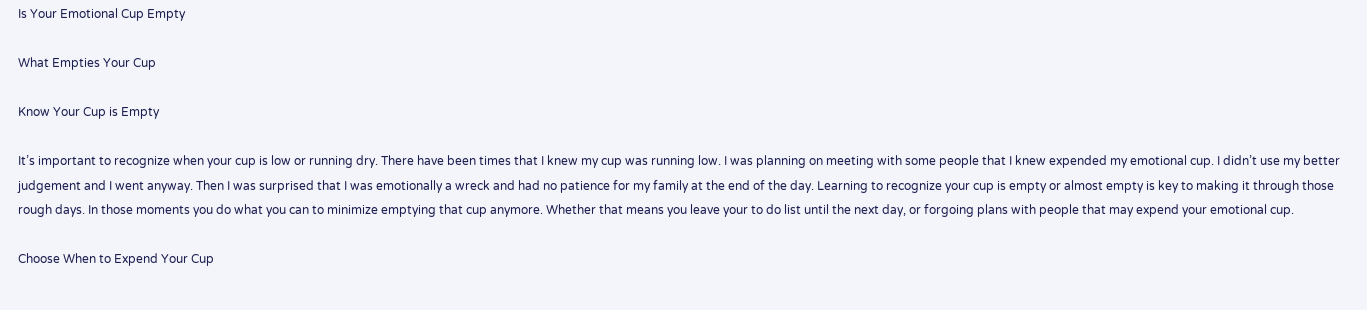Is Your Emotional Cup Empty

What Empties Your Cup

Know Your Cup is Empty

It’s important to recognize when your cup is low or running dry. There have been times that I knew my cup was running low. I was planning on meeting with some people that I knew expended my emotional cup. I didn’t use my better judgement and I went anyway. Then I was surprised that I was emotionally a wreck and had no patience for my family at the end of the day. Learning to recognize your cup is empty or almost empty is key to making it through those rough days. In those moments you do what you can to minimize emptying that cup anymore. Whether that means you leave your to do list until the next day, or forgoing plans with people that may expend your emotional cup.

Choose When to Expend Your Cup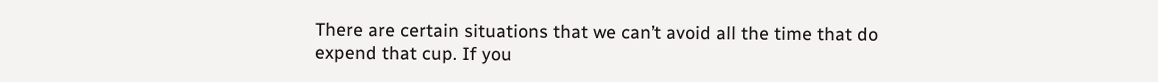There are certain situations that we can’t avoid all the time that do expend that cup. If you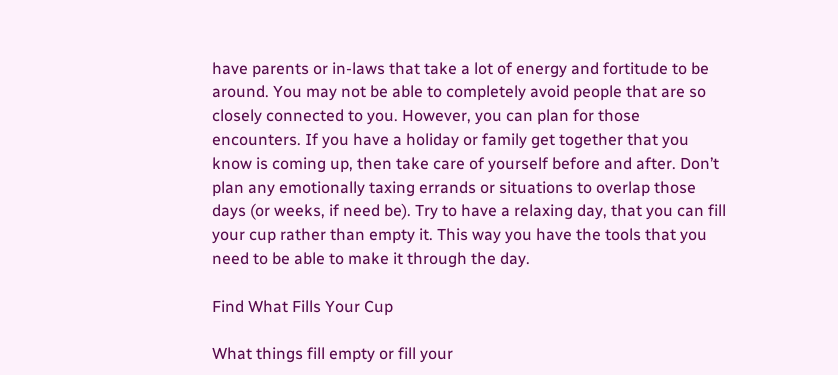have parents or in-laws that take a lot of energy and fortitude to be around. You may not be able to completely avoid people that are so closely connected to you. However, you can plan for those encounters. If you have a holiday or family get together that you know is coming up, then take care of yourself before and after. Don’t plan any emotionally taxing errands or situations to overlap those days (or weeks, if need be). Try to have a relaxing day, that you can fill your cup rather than empty it. This way you have the tools that you need to be able to make it through the day.

Find What Fills Your Cup

What things fill empty or fill your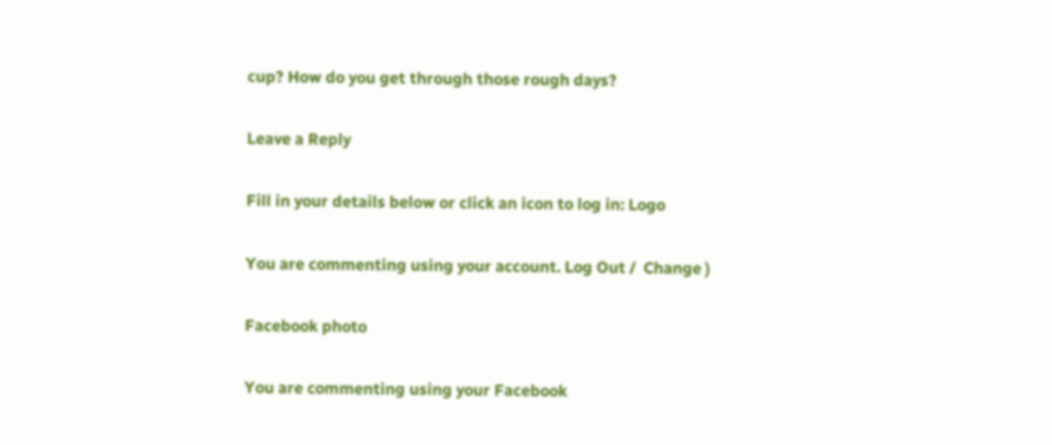cup? How do you get through those rough days?

Leave a Reply

Fill in your details below or click an icon to log in: Logo

You are commenting using your account. Log Out /  Change )

Facebook photo

You are commenting using your Facebook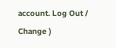account. Log Out /  Change )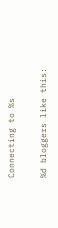Connecting to %s

%d bloggers like this: